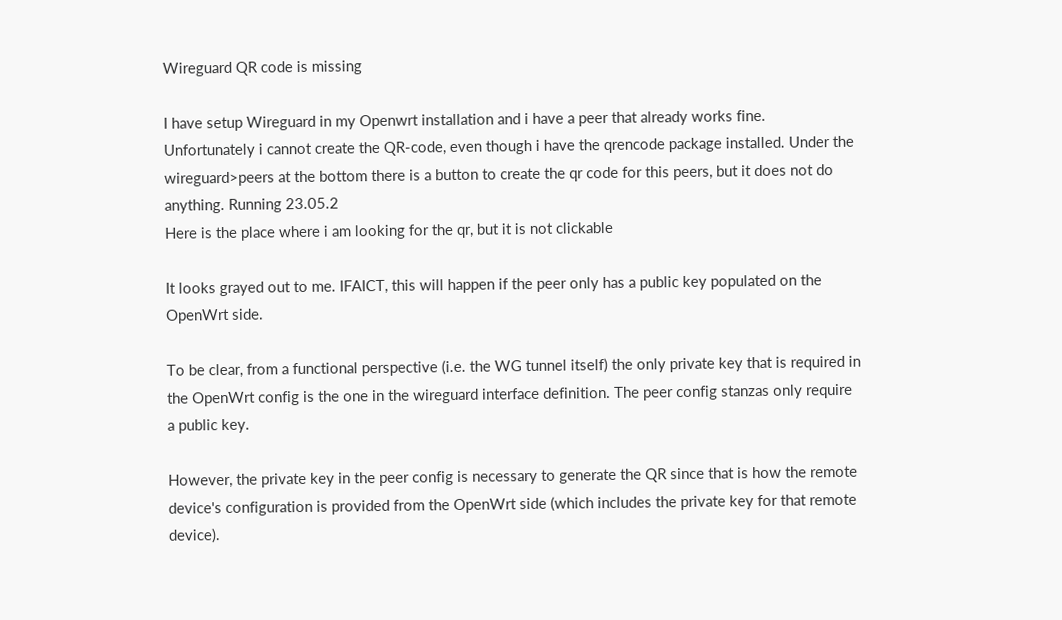Wireguard QR code is missing

I have setup Wireguard in my Openwrt installation and i have a peer that already works fine. Unfortunately i cannot create the QR-code, even though i have the qrencode package installed. Under the wireguard>peers at the bottom there is a button to create the qr code for this peers, but it does not do anything. Running 23.05.2
Here is the place where i am looking for the qr, but it is not clickable

It looks grayed out to me. IFAICT, this will happen if the peer only has a public key populated on the OpenWrt side.

To be clear, from a functional perspective (i.e. the WG tunnel itself) the only private key that is required in the OpenWrt config is the one in the wireguard interface definition. The peer config stanzas only require a public key.

However, the private key in the peer config is necessary to generate the QR since that is how the remote device's configuration is provided from the OpenWrt side (which includes the private key for that remote device).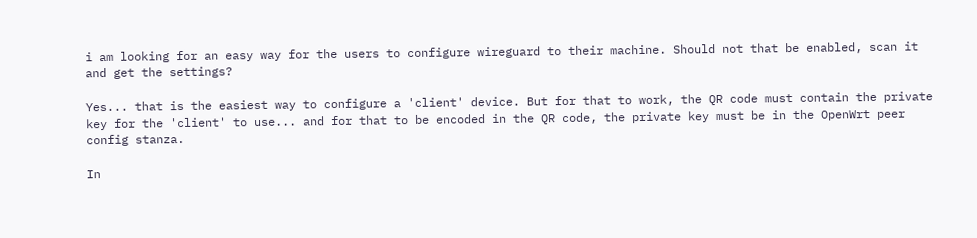i am looking for an easy way for the users to configure wireguard to their machine. Should not that be enabled, scan it and get the settings?

Yes... that is the easiest way to configure a 'client' device. But for that to work, the QR code must contain the private key for the 'client' to use... and for that to be encoded in the QR code, the private key must be in the OpenWrt peer config stanza.

In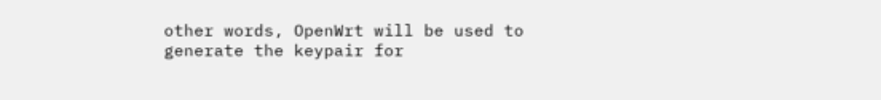other words, OpenWrt will be used to generate the keypair for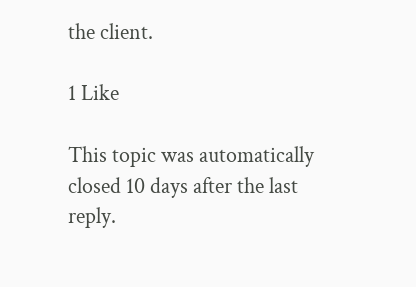the client.

1 Like

This topic was automatically closed 10 days after the last reply.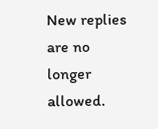New replies are no longer allowed.